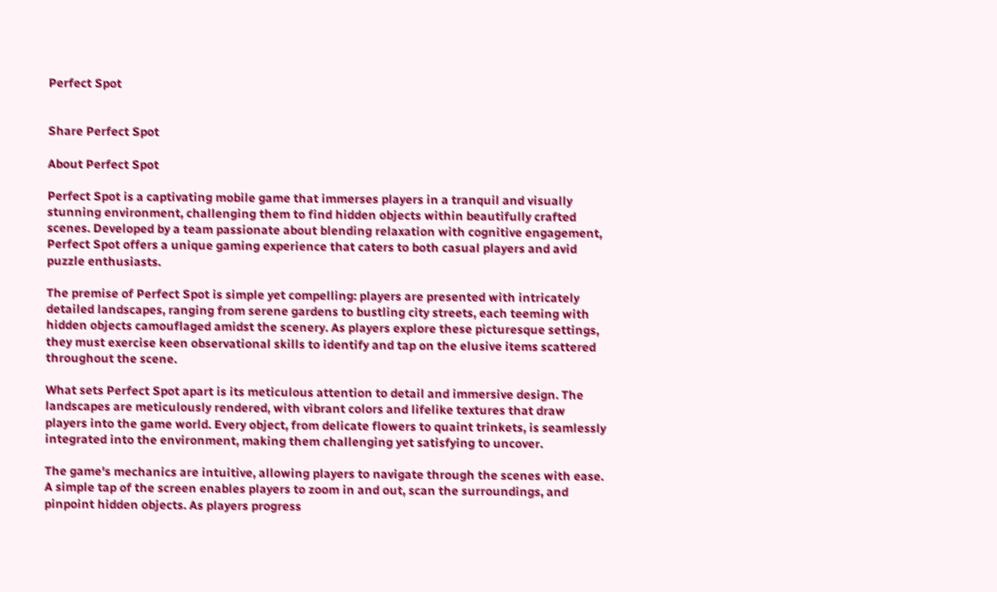Perfect Spot


Share Perfect Spot

About Perfect Spot

Perfect Spot is a captivating mobile game that immerses players in a tranquil and visually stunning environment, challenging them to find hidden objects within beautifully crafted scenes. Developed by a team passionate about blending relaxation with cognitive engagement, Perfect Spot offers a unique gaming experience that caters to both casual players and avid puzzle enthusiasts.

The premise of Perfect Spot is simple yet compelling: players are presented with intricately detailed landscapes, ranging from serene gardens to bustling city streets, each teeming with hidden objects camouflaged amidst the scenery. As players explore these picturesque settings, they must exercise keen observational skills to identify and tap on the elusive items scattered throughout the scene.

What sets Perfect Spot apart is its meticulous attention to detail and immersive design. The landscapes are meticulously rendered, with vibrant colors and lifelike textures that draw players into the game world. Every object, from delicate flowers to quaint trinkets, is seamlessly integrated into the environment, making them challenging yet satisfying to uncover.

The game's mechanics are intuitive, allowing players to navigate through the scenes with ease. A simple tap of the screen enables players to zoom in and out, scan the surroundings, and pinpoint hidden objects. As players progress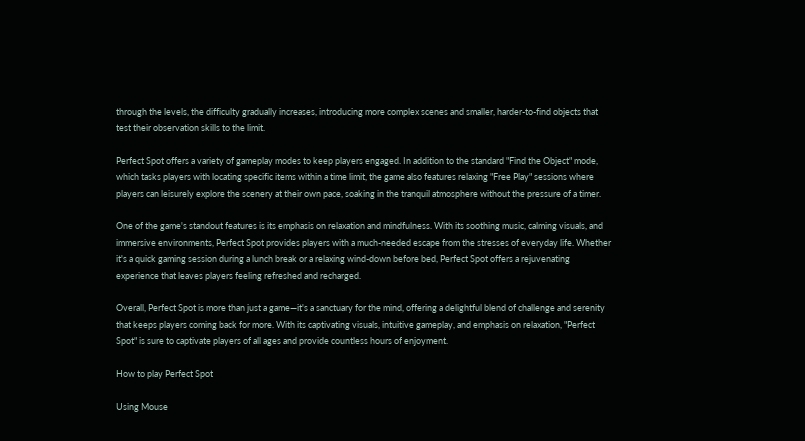through the levels, the difficulty gradually increases, introducing more complex scenes and smaller, harder-to-find objects that test their observation skills to the limit.

Perfect Spot offers a variety of gameplay modes to keep players engaged. In addition to the standard "Find the Object" mode, which tasks players with locating specific items within a time limit, the game also features relaxing "Free Play" sessions where players can leisurely explore the scenery at their own pace, soaking in the tranquil atmosphere without the pressure of a timer.

One of the game's standout features is its emphasis on relaxation and mindfulness. With its soothing music, calming visuals, and immersive environments, Perfect Spot provides players with a much-needed escape from the stresses of everyday life. Whether it's a quick gaming session during a lunch break or a relaxing wind-down before bed, Perfect Spot offers a rejuvenating experience that leaves players feeling refreshed and recharged.

Overall, Perfect Spot is more than just a game—it's a sanctuary for the mind, offering a delightful blend of challenge and serenity that keeps players coming back for more. With its captivating visuals, intuitive gameplay, and emphasis on relaxation, "Perfect Spot" is sure to captivate players of all ages and provide countless hours of enjoyment.

How to play Perfect Spot

Using Mouse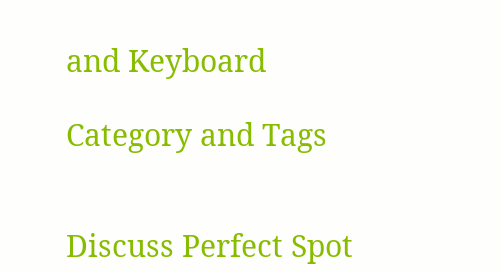and Keyboard

Category and Tags


Discuss Perfect Spot